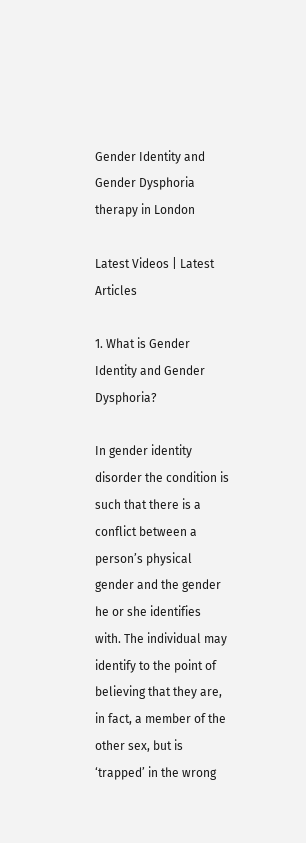Gender Identity and Gender Dysphoria therapy in London

Latest Videos | Latest Articles

1. What is Gender Identity and Gender Dysphoria?

In gender identity disorder the condition is such that there is a conflict between a person’s physical gender and the gender he or she identifies with. The individual may identify to the point of believing that they are, in fact, a member of the other sex, but is ‘trapped’ in the wrong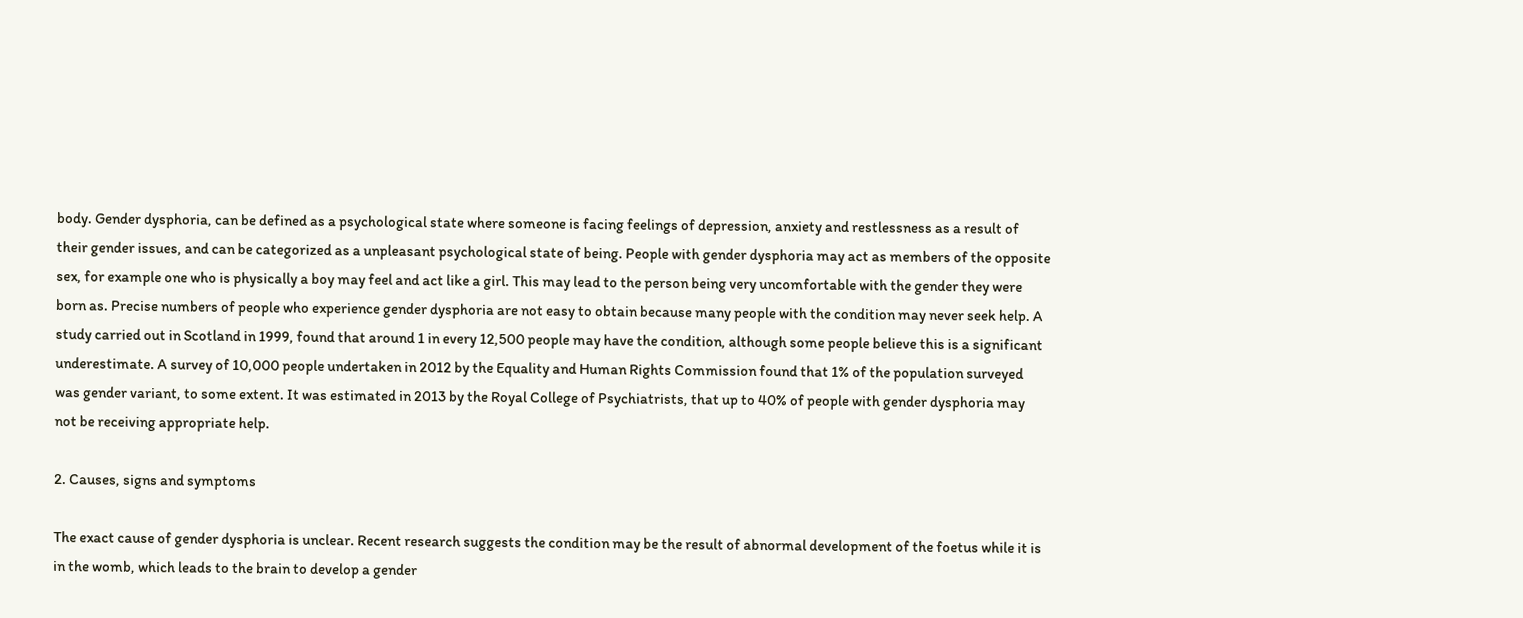body. Gender dysphoria, can be defined as a psychological state where someone is facing feelings of depression, anxiety and restlessness as a result of their gender issues, and can be categorized as a unpleasant psychological state of being. People with gender dysphoria may act as members of the opposite sex, for example one who is physically a boy may feel and act like a girl. This may lead to the person being very uncomfortable with the gender they were born as. Precise numbers of people who experience gender dysphoria are not easy to obtain because many people with the condition may never seek help. A study carried out in Scotland in 1999, found that around 1 in every 12,500 people may have the condition, although some people believe this is a significant underestimate. A survey of 10,000 people undertaken in 2012 by the Equality and Human Rights Commission found that 1% of the population surveyed was gender variant, to some extent. It was estimated in 2013 by the Royal College of Psychiatrists, that up to 40% of people with gender dysphoria may not be receiving appropriate help.

2. Causes, signs and symptoms

The exact cause of gender dysphoria is unclear. Recent research suggests the condition may be the result of abnormal development of the foetus while it is in the womb, which leads to the brain to develop a gender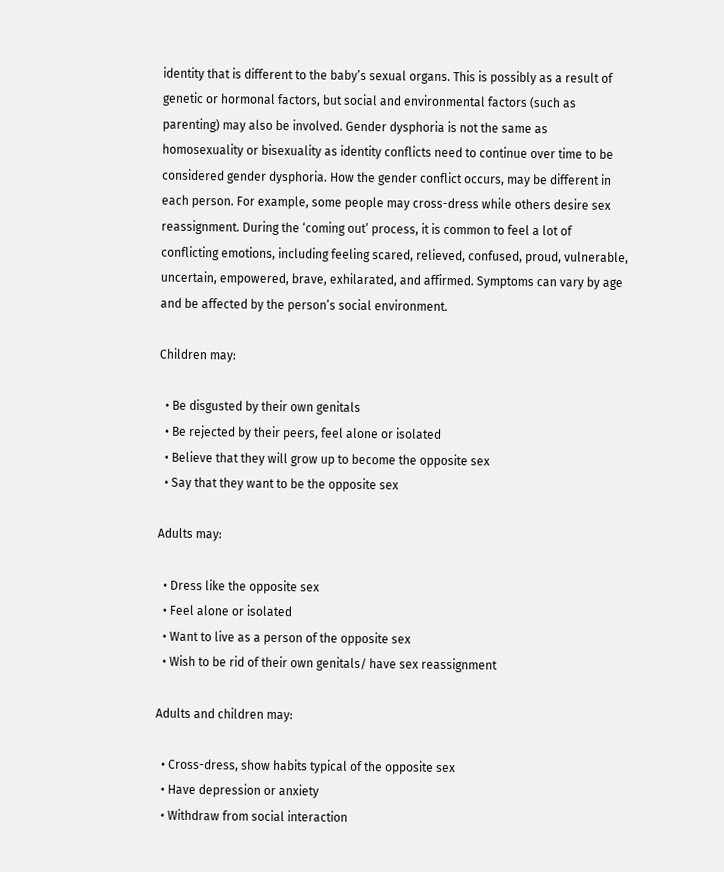identity that is different to the baby’s sexual organs. This is possibly as a result of genetic or hormonal factors, but social and environmental factors (such as parenting) may also be involved. Gender dysphoria is not the same as homosexuality or bisexuality as identity conflicts need to continue over time to be considered gender dysphoria. How the gender conflict occurs, may be different in each person. For example, some people may cross-dress while others desire sex reassignment. During the ‘coming out’ process, it is common to feel a lot of conflicting emotions, including feeling scared, relieved, confused, proud, vulnerable, uncertain, empowered, brave, exhilarated, and affirmed. Symptoms can vary by age and be affected by the person’s social environment.

Children may:

  • Be disgusted by their own genitals
  • Be rejected by their peers, feel alone or isolated
  • Believe that they will grow up to become the opposite sex
  • Say that they want to be the opposite sex

Adults may:

  • Dress like the opposite sex
  • Feel alone or isolated
  • Want to live as a person of the opposite sex
  • Wish to be rid of their own genitals/ have sex reassignment

Adults and children may:

  • Cross-dress, show habits typical of the opposite sex
  • Have depression or anxiety
  • Withdraw from social interaction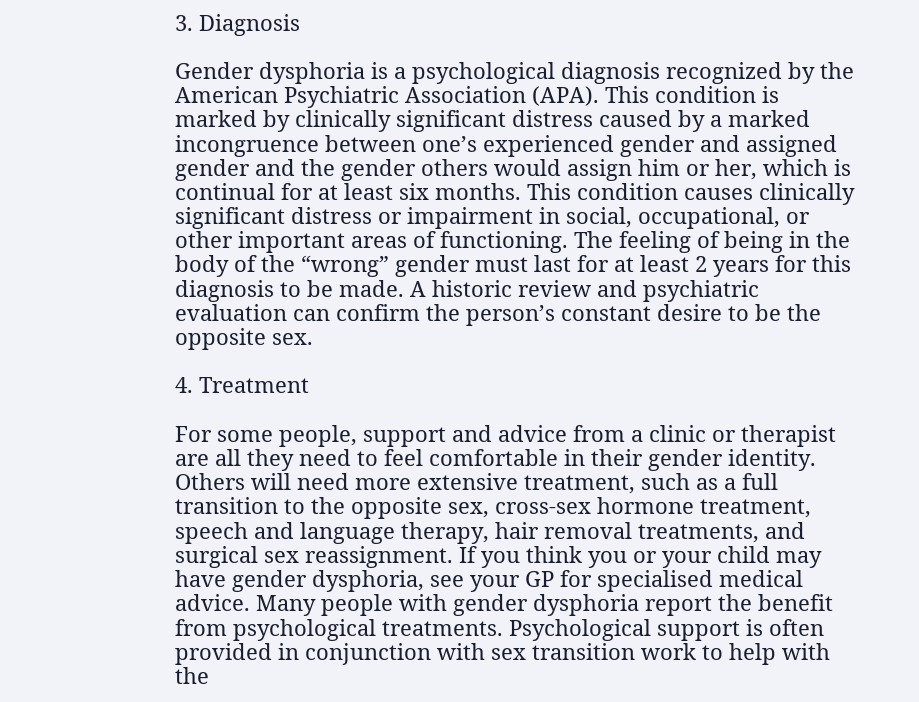3. Diagnosis

Gender dysphoria is a psychological diagnosis recognized by the American Psychiatric Association (APA). This condition is marked by clinically significant distress caused by a marked incongruence between one’s experienced gender and assigned gender and the gender others would assign him or her, which is continual for at least six months. This condition causes clinically significant distress or impairment in social, occupational, or other important areas of functioning. The feeling of being in the body of the “wrong” gender must last for at least 2 years for this diagnosis to be made. A historic review and psychiatric evaluation can confirm the person’s constant desire to be the opposite sex.

4. Treatment

For some people, support and advice from a clinic or therapist are all they need to feel comfortable in their gender identity. Others will need more extensive treatment, such as a full transition to the opposite sex, cross-sex hormone treatment, speech and language therapy, hair removal treatments, and surgical sex reassignment. If you think you or your child may have gender dysphoria, see your GP for specialised medical advice. Many people with gender dysphoria report the benefit from psychological treatments. Psychological support is often provided in conjunction with sex transition work to help with the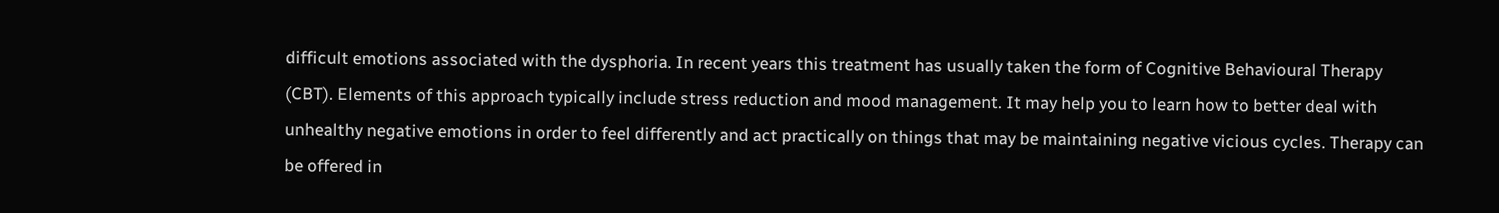difficult emotions associated with the dysphoria. In recent years this treatment has usually taken the form of Cognitive Behavioural Therapy (CBT). Elements of this approach typically include stress reduction and mood management. It may help you to learn how to better deal with unhealthy negative emotions in order to feel differently and act practically on things that may be maintaining negative vicious cycles. Therapy can be offered in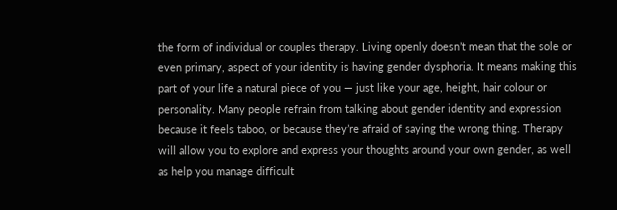the form of individual or couples therapy. Living openly doesn’t mean that the sole or even primary, aspect of your identity is having gender dysphoria. It means making this part of your life a natural piece of you — just like your age, height, hair colour or personality. Many people refrain from talking about gender identity and expression because it feels taboo, or because they’re afraid of saying the wrong thing. Therapy will allow you to explore and express your thoughts around your own gender, as well as help you manage difficult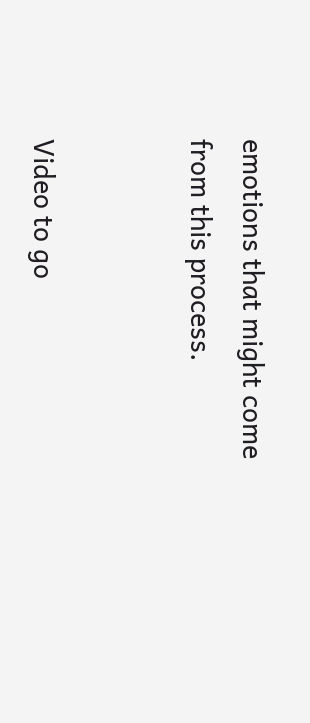emotions that might come from this process.


Video to go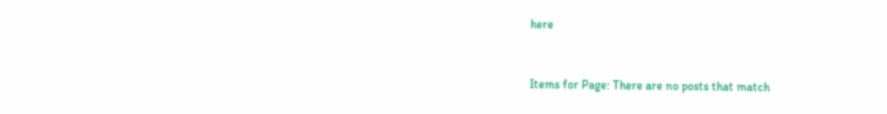here


Items for Page: There are no posts that match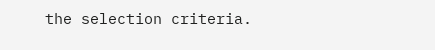the selection criteria.